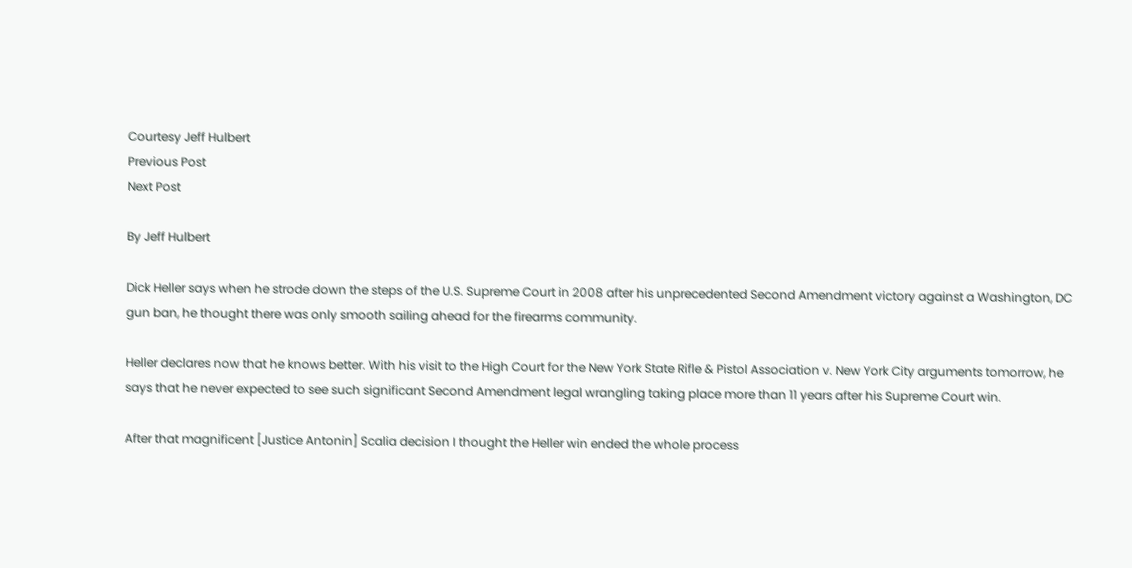Courtesy Jeff Hulbert
Previous Post
Next Post

By Jeff Hulbert

Dick Heller says when he strode down the steps of the U.S. Supreme Court in 2008 after his unprecedented Second Amendment victory against a Washington, DC gun ban, he thought there was only smooth sailing ahead for the firearms community.

Heller declares now that he knows better. With his visit to the High Court for the New York State Rifle & Pistol Association v. New York City arguments tomorrow, he says that he never expected to see such significant Second Amendment legal wrangling taking place more than 11 years after his Supreme Court win.

After that magnificent [Justice Antonin] Scalia decision I thought the Heller win ended the whole process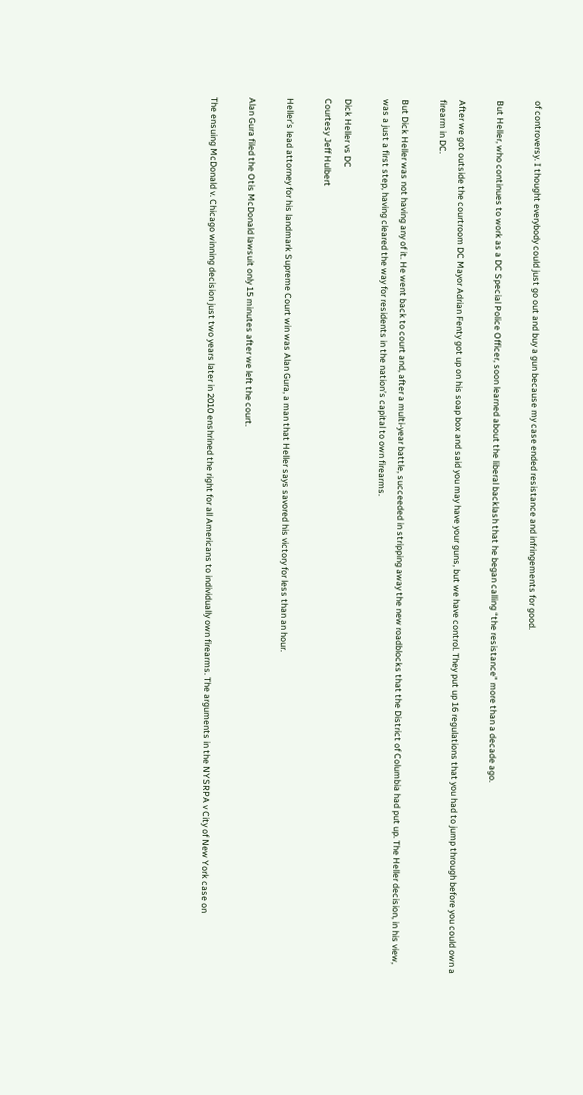of controversy. I thought everybody could just go out and buy a gun because my case ended resistance and infringements for good.

But Heller, who continues to work as a DC Special Police Officer, soon learned about the liberal backlash that he began calling “the resistance” more than a decade ago.

After we got outside the courtroom DC Mayor Adrian Fenty got up on his soap box and said you may have your guns, but we have control. They put up 16 regulations that you had to jump through before you could own a firearm in DC.

But Dick Heller was not having any of it. He went back to court and, after a multi-year battle, succeeded in stripping away the new roadblocks that the District of Columbia had put up. The Heller decision, in his view, was a just a first step, having cleared the way for residents in the nation’s capital to own firearms.

Dick Heller vs DC
Courtesy Jeff Hulbert

Heller’s lead attorney for his landmark Supreme Court win was Alan Gura, a man that Heller says savored his victory for less than an hour.

Alan Gura filed the Otis McDonald lawsuit only 15 minutes after we left the court.

The ensuing McDonald v. Chicago winning decision just two years later in 2010 enshrined the right for all Americans to individually own firearms. The arguments in the NYSRPA v City of New York case on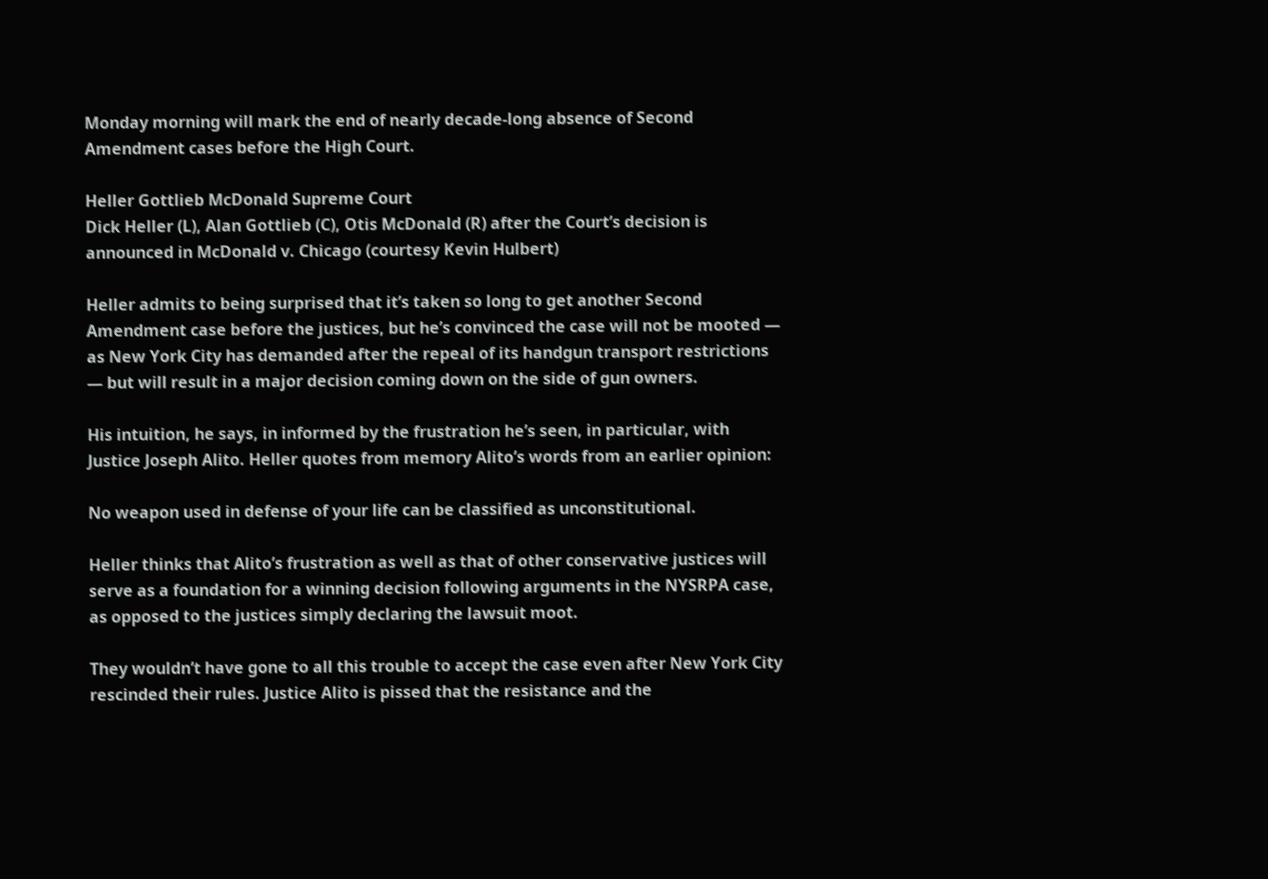Monday morning will mark the end of nearly decade-long absence of Second Amendment cases before the High Court.

Heller Gottlieb McDonald Supreme Court
Dick Heller (L), Alan Gottlieb (C), Otis McDonald (R) after the Court’s decision is announced in McDonald v. Chicago (courtesy Kevin Hulbert)

Heller admits to being surprised that it’s taken so long to get another Second Amendment case before the justices, but he’s convinced the case will not be mooted — as New York City has demanded after the repeal of its handgun transport restrictions — but will result in a major decision coming down on the side of gun owners.

His intuition, he says, in informed by the frustration he’s seen, in particular, with Justice Joseph Alito. Heller quotes from memory Alito’s words from an earlier opinion:

No weapon used in defense of your life can be classified as unconstitutional.

Heller thinks that Alito’s frustration as well as that of other conservative justices will serve as a foundation for a winning decision following arguments in the NYSRPA case, as opposed to the justices simply declaring the lawsuit moot.

They wouldn’t have gone to all this trouble to accept the case even after New York City rescinded their rules. Justice Alito is pissed that the resistance and the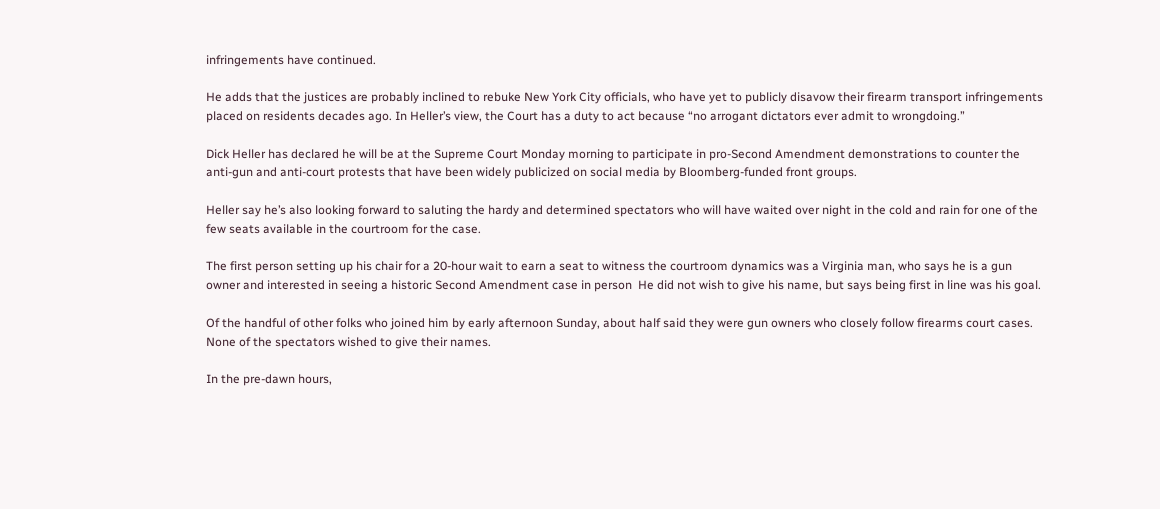infringements have continued.

He adds that the justices are probably inclined to rebuke New York City officials, who have yet to publicly disavow their firearm transport infringements placed on residents decades ago. In Heller’s view, the Court has a duty to act because “no arrogant dictators ever admit to wrongdoing.”

Dick Heller has declared he will be at the Supreme Court Monday morning to participate in pro-Second Amendment demonstrations to counter the anti-gun and anti-court protests that have been widely publicized on social media by Bloomberg-funded front groups.

Heller say he’s also looking forward to saluting the hardy and determined spectators who will have waited over night in the cold and rain for one of the few seats available in the courtroom for the case.

The first person setting up his chair for a 20-hour wait to earn a seat to witness the courtroom dynamics was a Virginia man, who says he is a gun owner and interested in seeing a historic Second Amendment case in person  He did not wish to give his name, but says being first in line was his goal.

Of the handful of other folks who joined him by early afternoon Sunday, about half said they were gun owners who closely follow firearms court cases. None of the spectators wished to give their names.

In the pre-dawn hours,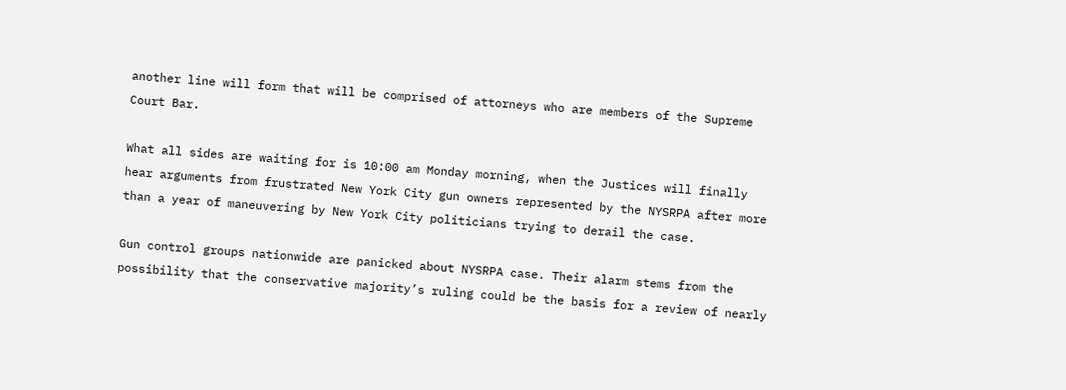another line will form that will be comprised of attorneys who are members of the Supreme Court Bar.

What all sides are waiting for is 10:00 am Monday morning, when the Justices will finally hear arguments from frustrated New York City gun owners represented by the NYSRPA after more than a year of maneuvering by New York City politicians trying to derail the case.

Gun control groups nationwide are panicked about NYSRPA case. Their alarm stems from the possibility that the conservative majority’s ruling could be the basis for a review of nearly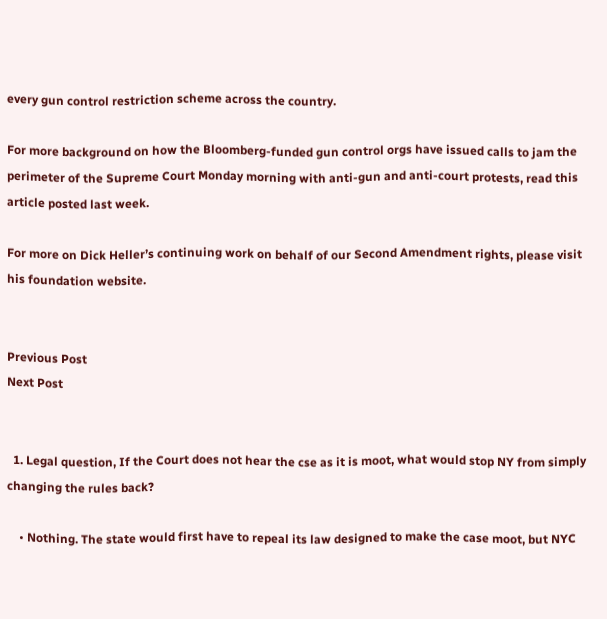every gun control restriction scheme across the country.

For more background on how the Bloomberg-funded gun control orgs have issued calls to jam the perimeter of the Supreme Court Monday morning with anti-gun and anti-court protests, read this article posted last week.

For more on Dick Heller’s continuing work on behalf of our Second Amendment rights, please visit his foundation website.


Previous Post
Next Post


  1. Legal question, If the Court does not hear the cse as it is moot, what would stop NY from simply changing the rules back?

    • Nothing. The state would first have to repeal its law designed to make the case moot, but NYC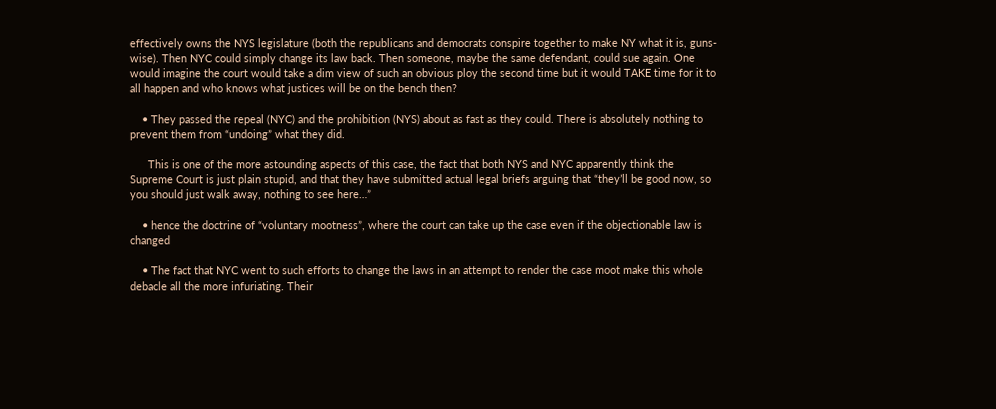effectively owns the NYS legislature (both the republicans and democrats conspire together to make NY what it is, guns-wise). Then NYC could simply change its law back. Then someone, maybe the same defendant, could sue again. One would imagine the court would take a dim view of such an obvious ploy the second time but it would TAKE time for it to all happen and who knows what justices will be on the bench then?

    • They passed the repeal (NYC) and the prohibition (NYS) about as fast as they could. There is absolutely nothing to prevent them from “undoing” what they did.

      This is one of the more astounding aspects of this case, the fact that both NYS and NYC apparently think the Supreme Court is just plain stupid, and that they have submitted actual legal briefs arguing that “they’ll be good now, so you should just walk away, nothing to see here…”

    • hence the doctrine of “voluntary mootness”, where the court can take up the case even if the objectionable law is changed

    • The fact that NYC went to such efforts to change the laws in an attempt to render the case moot make this whole debacle all the more infuriating. Their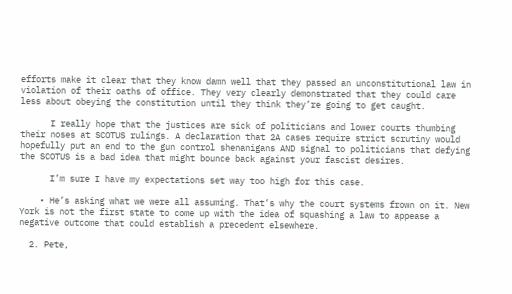efforts make it clear that they know damn well that they passed an unconstitutional law in violation of their oaths of office. They very clearly demonstrated that they could care less about obeying the constitution until they think they’re going to get caught.

      I really hope that the justices are sick of politicians and lower courts thumbing their noses at SCOTUS rulings. A declaration that 2A cases require strict scrutiny would hopefully put an end to the gun control shenanigans AND signal to politicians that defying the SCOTUS is a bad idea that might bounce back against your fascist desires.

      I’m sure I have my expectations set way too high for this case.

    • He’s asking what we were all assuming. That’s why the court systems frown on it. New York is not the first state to come up with the idea of squashing a law to appease a negative outcome that could establish a precedent elsewhere.

  2. Pete,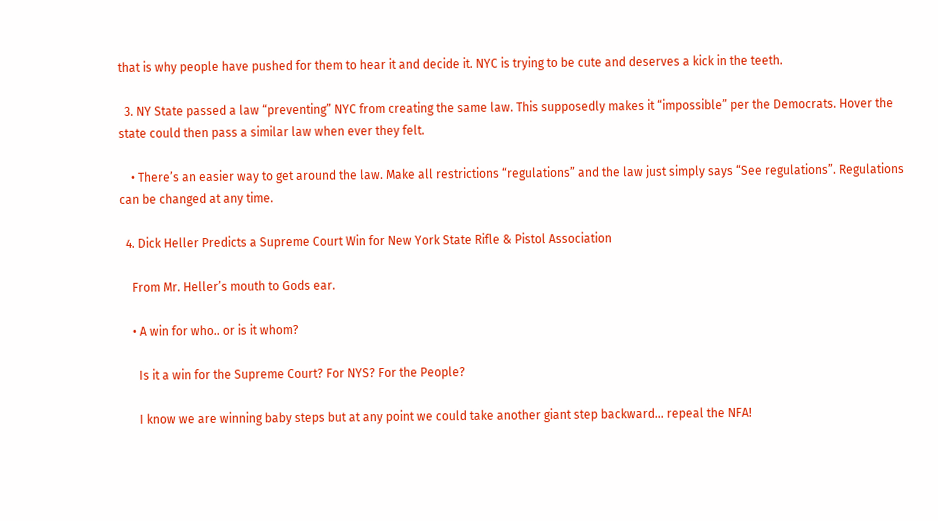that is why people have pushed for them to hear it and decide it. NYC is trying to be cute and deserves a kick in the teeth.

  3. NY State passed a law “preventing” NYC from creating the same law. This supposedly makes it “impossible” per the Democrats. Hover the state could then pass a similar law when ever they felt.

    • There’s an easier way to get around the law. Make all restrictions “regulations” and the law just simply says “See regulations”. Regulations can be changed at any time.

  4. Dick Heller Predicts a Supreme Court Win for New York State Rifle & Pistol Association

    From Mr. Heller’s mouth to Gods ear.

    • A win for who.. or is it whom?

      Is it a win for the Supreme Court? For NYS? For the People?

      I know we are winning baby steps but at any point we could take another giant step backward… repeal the NFA!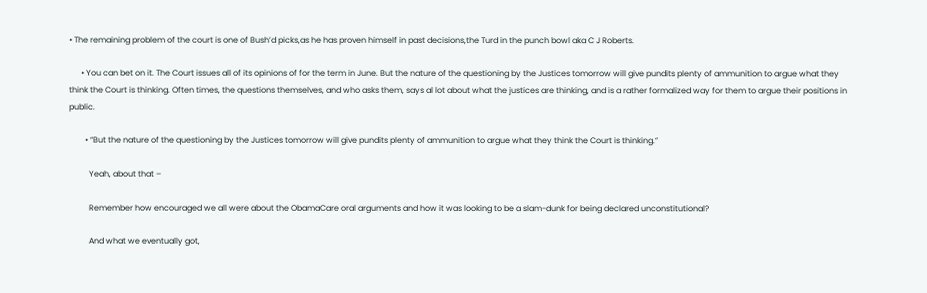• The remaining problem of the court is one of Bush’d picks,as he has proven himself in past decisions,the Turd in the punch bowl aka C J Roberts.

      • You can bet on it. The Court issues all of its opinions of for the term in June. But the nature of the questioning by the Justices tomorrow will give pundits plenty of ammunition to argue what they think the Court is thinking. Often times, the questions themselves, and who asks them, says al lot about what the justices are thinking, and is a rather formalized way for them to argue their positions in public.

        • “But the nature of the questioning by the Justices tomorrow will give pundits plenty of ammunition to argue what they think the Court is thinking.”

          Yeah, about that –

          Remember how encouraged we all were about the ObamaCare oral arguments and how it was looking to be a slam-dunk for being declared unconstitutional?

          And what we eventually got,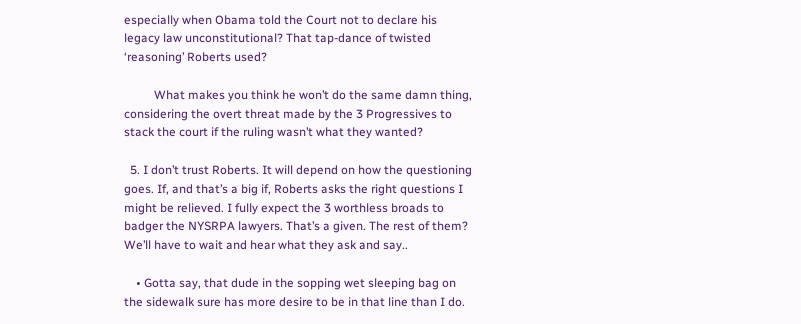especially when Obama told the Court not to declare his legacy law unconstitutional? That tap-dance of twisted ‘reasoning’ Roberts used?

          What makes you think he won’t do the same damn thing, considering the overt threat made by the 3 Progressives to stack the court if the ruling wasn’t what they wanted?

  5. I don’t trust Roberts. It will depend on how the questioning goes. If, and that’s a big if, Roberts asks the right questions I might be relieved. I fully expect the 3 worthless broads to badger the NYSRPA lawyers. That’s a given. The rest of them? We’ll have to wait and hear what they ask and say..

    • Gotta say, that dude in the sopping wet sleeping bag on the sidewalk sure has more desire to be in that line than I do.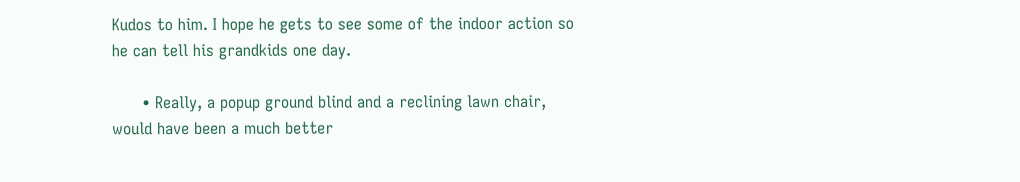Kudos to him. I hope he gets to see some of the indoor action so he can tell his grandkids one day.

      • Really, a popup ground blind and a reclining lawn chair, would have been a much better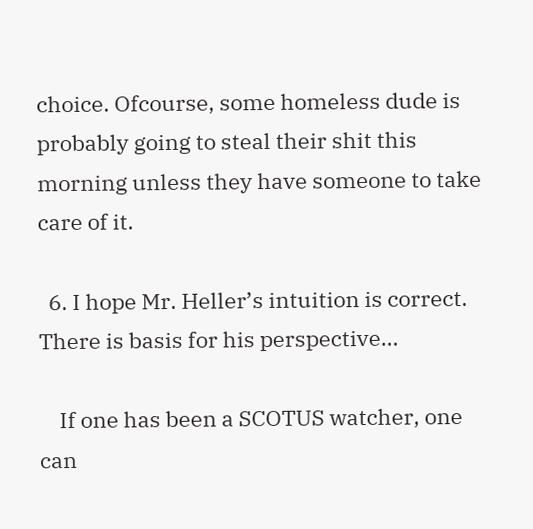choice. Ofcourse, some homeless dude is probably going to steal their shit this morning unless they have someone to take care of it.

  6. I hope Mr. Heller’s intuition is correct. There is basis for his perspective…

    If one has been a SCOTUS watcher, one can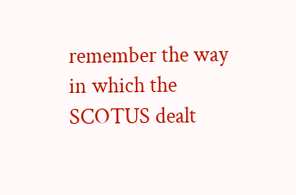remember the way in which the SCOTUS dealt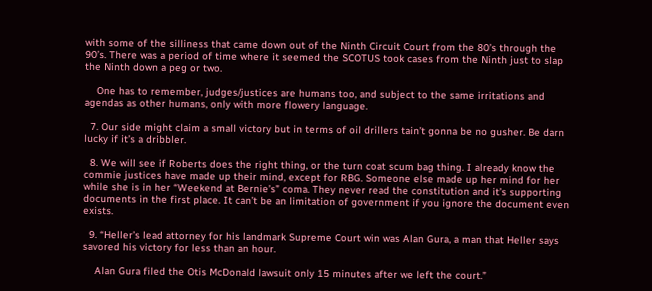with some of the silliness that came down out of the Ninth Circuit Court from the 80’s through the 90’s. There was a period of time where it seemed the SCOTUS took cases from the Ninth just to slap the Ninth down a peg or two.

    One has to remember, judges/justices are humans too, and subject to the same irritations and agendas as other humans, only with more flowery language.

  7. Our side might claim a small victory but in terms of oil drillers tain’t gonna be no gusher. Be darn lucky if it’s a dribbler.

  8. We will see if Roberts does the right thing, or the turn coat scum bag thing. I already know the commie justices have made up their mind, except for RBG. Someone else made up her mind for her while she is in her “Weekend at Bernie’s” coma. They never read the constitution and it’s supporting documents in the first place. It can’t be an limitation of government if you ignore the document even exists.

  9. “Heller’s lead attorney for his landmark Supreme Court win was Alan Gura, a man that Heller says savored his victory for less than an hour.

    Alan Gura filed the Otis McDonald lawsuit only 15 minutes after we left the court.”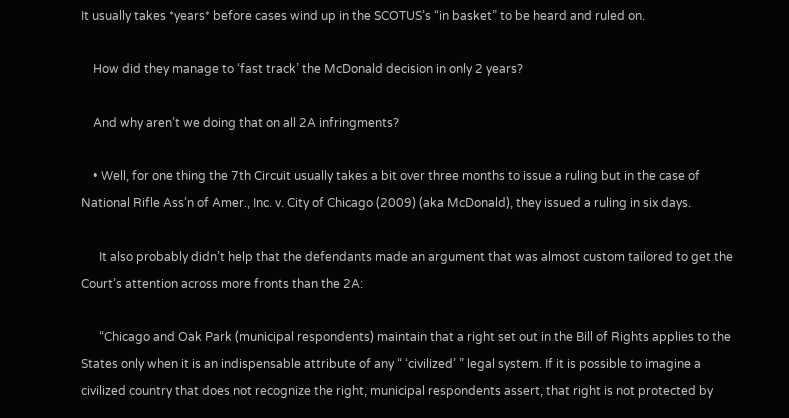It usually takes *years* before cases wind up in the SCOTUS’s “in basket” to be heard and ruled on.

    How did they manage to ‘fast track’ the McDonald decision in only 2 years?

    And why aren’t we doing that on all 2A infringments?

    • Well, for one thing the 7th Circuit usually takes a bit over three months to issue a ruling but in the case of National Rifle Ass’n of Amer., Inc. v. City of Chicago (2009) (aka McDonald), they issued a ruling in six days.

      It also probably didn’t help that the defendants made an argument that was almost custom tailored to get the Court’s attention across more fronts than the 2A:

      “Chicago and Oak Park (municipal respondents) maintain that a right set out in the Bill of Rights applies to the States only when it is an indispensable attribute of any “ ‘civilized’ ” legal system. If it is possible to imagine a civilized country that does not recognize the right, municipal respondents assert, that right is not protected by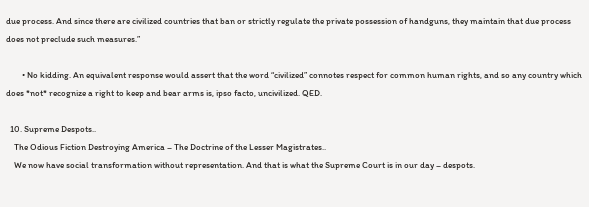due process. And since there are civilized countries that ban or strictly regulate the private possession of handguns, they maintain that due process does not preclude such measures.”

        • No kidding. An equivalent response would assert that the word “civilized” connotes respect for common human rights, and so any country which does *not* recognize a right to keep and bear arms is, ipso facto, uncivilized. QED.

  10. Supreme Despots..
    The Odious Fiction Destroying America – The Doctrine of the Lesser Magistrates..
    We now have social transformation without representation. And that is what the Supreme Court is in our day – despots.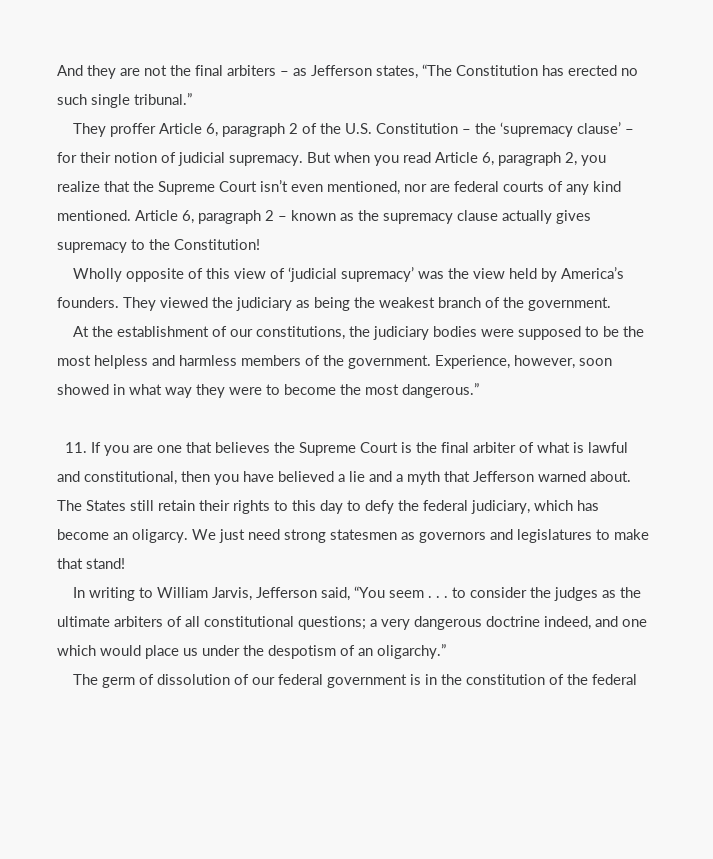And they are not the final arbiters – as Jefferson states, “The Constitution has erected no such single tribunal.”
    They proffer Article 6, paragraph 2 of the U.S. Constitution – the ‘supremacy clause’ – for their notion of judicial supremacy. But when you read Article 6, paragraph 2, you realize that the Supreme Court isn’t even mentioned, nor are federal courts of any kind mentioned. Article 6, paragraph 2 – known as the supremacy clause actually gives supremacy to the Constitution!
    Wholly opposite of this view of ‘judicial supremacy’ was the view held by America’s founders. They viewed the judiciary as being the weakest branch of the government.
    At the establishment of our constitutions, the judiciary bodies were supposed to be the most helpless and harmless members of the government. Experience, however, soon showed in what way they were to become the most dangerous.”

  11. If you are one that believes the Supreme Court is the final arbiter of what is lawful and constitutional, then you have believed a lie and a myth that Jefferson warned about. The States still retain their rights to this day to defy the federal judiciary, which has become an oligarcy. We just need strong statesmen as governors and legislatures to make that stand!
    In writing to William Jarvis, Jefferson said, “You seem . . . to consider the judges as the ultimate arbiters of all constitutional questions; a very dangerous doctrine indeed, and one which would place us under the despotism of an oligarchy.”
    The germ of dissolution of our federal government is in the constitution of the federal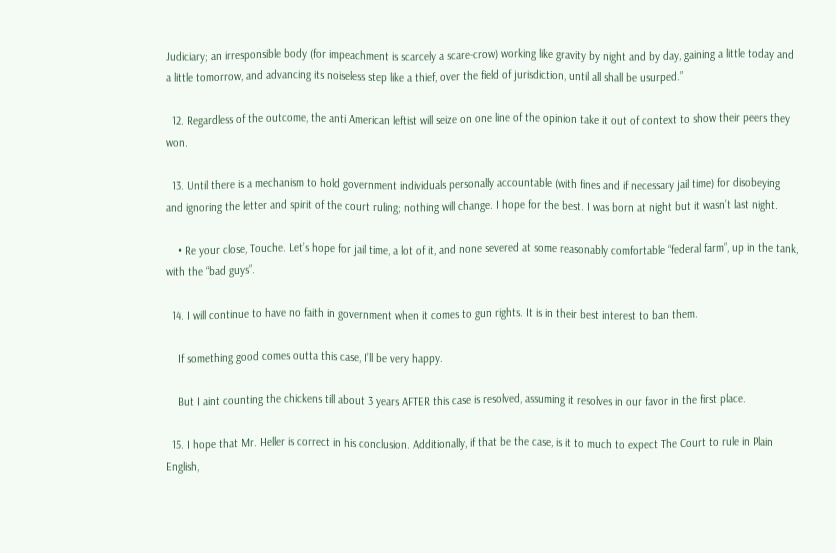Judiciary; an irresponsible body (for impeachment is scarcely a scare-crow) working like gravity by night and by day, gaining a little today and a little tomorrow, and advancing its noiseless step like a thief, over the field of jurisdiction, until all shall be usurped.”

  12. Regardless of the outcome, the anti American leftist will seize on one line of the opinion take it out of context to show their peers they won.

  13. Until there is a mechanism to hold government individuals personally accountable (with fines and if necessary jail time) for disobeying and ignoring the letter and spirit of the court ruling; nothing will change. I hope for the best. I was born at night but it wasn’t last night.

    • Re your close, Touche. Let’s hope for jail time, a lot of it, and none severed at some reasonably comfortable “federal farm”, up in the tank, with the “bad guys”.

  14. I will continue to have no faith in government when it comes to gun rights. It is in their best interest to ban them.

    If something good comes outta this case, I’ll be very happy.

    But I aint counting the chickens till about 3 years AFTER this case is resolved, assuming it resolves in our favor in the first place.

  15. I hope that Mr. Heller is correct in his conclusion. Additionally, if that be the case, is it to much to expect The Court to rule in Plain English,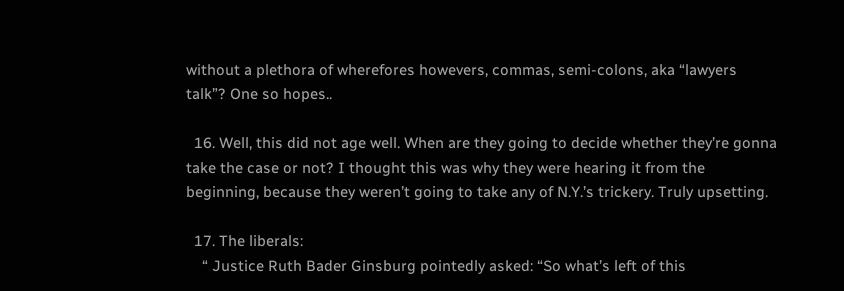without a plethora of wherefores howevers, commas, semi-colons, aka “lawyers talk”? One so hopes..

  16. Well, this did not age well. When are they going to decide whether they’re gonna take the case or not? I thought this was why they were hearing it from the beginning, because they weren’t going to take any of N.Y.’s trickery. Truly upsetting.

  17. The liberals:
    “ Justice Ruth Bader Ginsburg pointedly asked: “So what’s left of this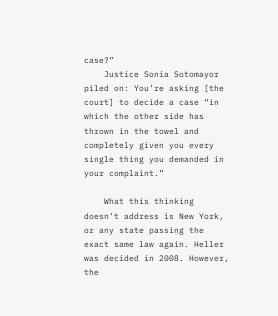case?”
    Justice Sonia Sotomayor piled on: You’re asking [the court] to decide a case “in which the other side has thrown in the towel and completely given you every single thing you demanded in your complaint.”

    What this thinking doesn’t address is New York, or any state passing the exact same law again. Heller was decided in 2008. However, the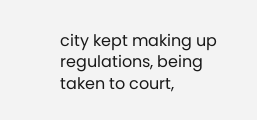city kept making up regulations, being taken to court,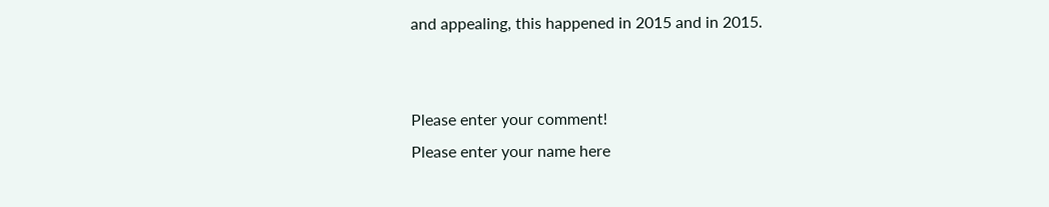and appealing, this happened in 2015 and in 2015.


Please enter your comment!
Please enter your name here